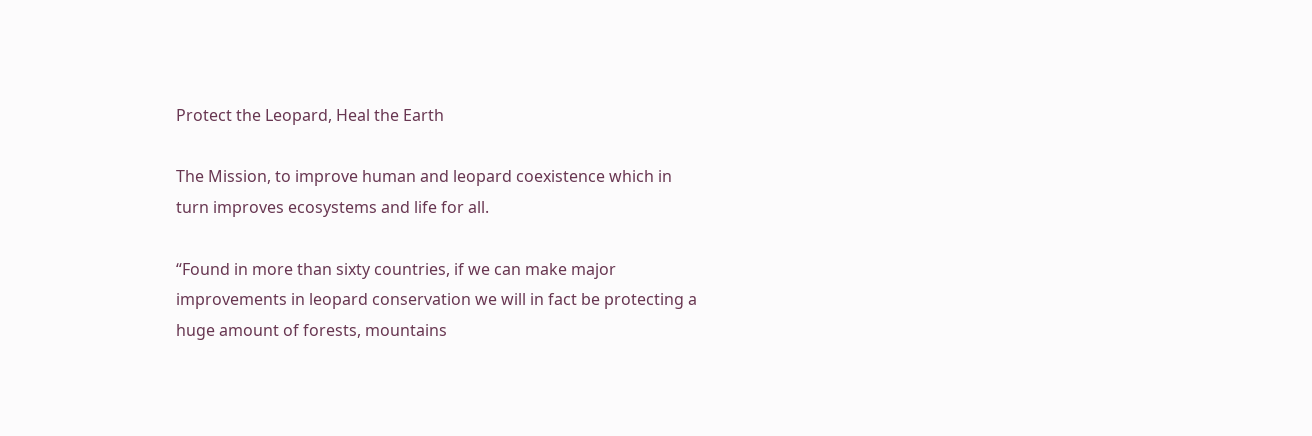Protect the Leopard, Heal the Earth

The Mission, to improve human and leopard coexistence which in turn improves ecosystems and life for all.

“Found in more than sixty countries, if we can make major improvements in leopard conservation we will in fact be protecting a huge amount of forests, mountains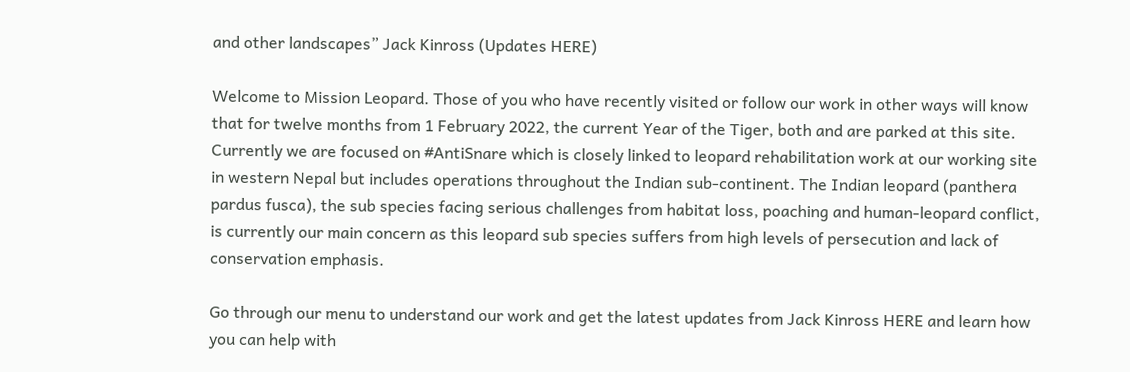and other landscapes” Jack Kinross (Updates HERE)

Welcome to Mission Leopard. Those of you who have recently visited or follow our work in other ways will know that for twelve months from 1 February 2022, the current Year of the Tiger, both and are parked at this site. Currently we are focused on #AntiSnare which is closely linked to leopard rehabilitation work at our working site in western Nepal but includes operations throughout the Indian sub-continent. The Indian leopard (panthera pardus fusca), the sub species facing serious challenges from habitat loss, poaching and human-leopard conflict, is currently our main concern as this leopard sub species suffers from high levels of persecution and lack of conservation emphasis.

Go through our menu to understand our work and get the latest updates from Jack Kinross HERE and learn how you can help with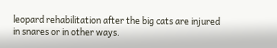leopard rehabilitation after the big cats are injured in snares or in other ways.